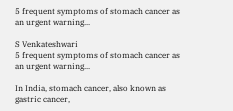5 frequent symptoms of stomach cancer as an urgent warning...

S Venkateshwari
5 frequent symptoms of stomach cancer as an urgent warning...

In India, stomach cancer, also known as gastric cancer,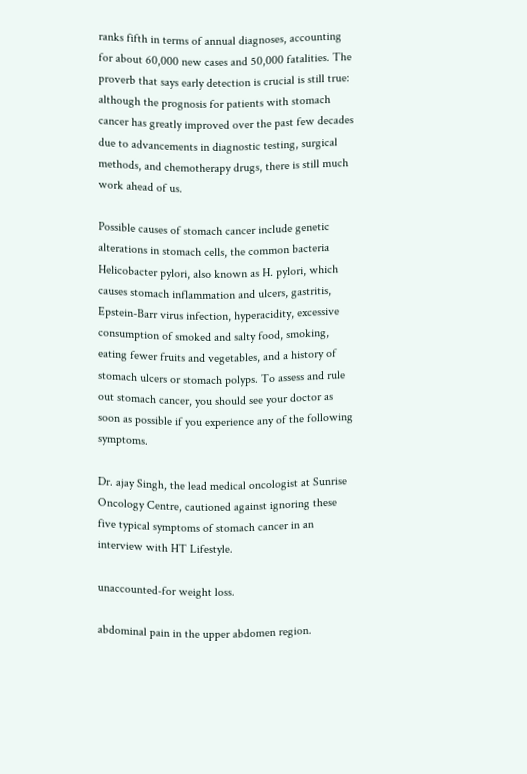ranks fifth in terms of annual diagnoses, accounting for about 60,000 new cases and 50,000 fatalities. The proverb that says early detection is crucial is still true: although the prognosis for patients with stomach cancer has greatly improved over the past few decades due to advancements in diagnostic testing, surgical methods, and chemotherapy drugs, there is still much work ahead of us.

Possible causes of stomach cancer include genetic alterations in stomach cells, the common bacteria Helicobacter pylori, also known as H. pylori, which causes stomach inflammation and ulcers, gastritis, Epstein-Barr virus infection, hyperacidity, excessive consumption of smoked and salty food, smoking, eating fewer fruits and vegetables, and a history of stomach ulcers or stomach polyps. To assess and rule out stomach cancer, you should see your doctor as soon as possible if you experience any of the following symptoms.

Dr. ajay Singh, the lead medical oncologist at Sunrise Oncology Centre, cautioned against ignoring these five typical symptoms of stomach cancer in an interview with HT Lifestyle.

unaccounted-for weight loss.

abdominal pain in the upper abdomen region.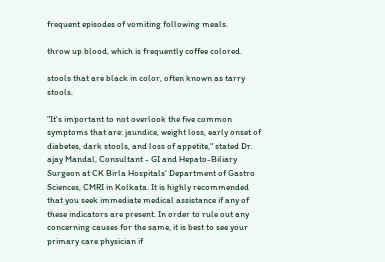frequent episodes of vomiting following meals.

throw up blood, which is frequently coffee colored.

stools that are black in color, often known as tarry stools.

"It's important to not overlook the five common symptoms that are: jaundice, weight loss, early onset of diabetes, dark stools, and loss of appetite," stated Dr. ajay Mandal, Consultant - GI and Hepato-Biliary Surgeon at CK Birla Hospitals' Department of Gastro Sciences, CMRI in Kolkata. It is highly recommended that you seek immediate medical assistance if any of these indicators are present. In order to rule out any concerning causes for the same, it is best to see your primary care physician if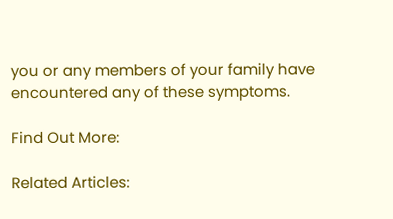you or any members of your family have encountered any of these symptoms.

Find Out More:

Related Articles: